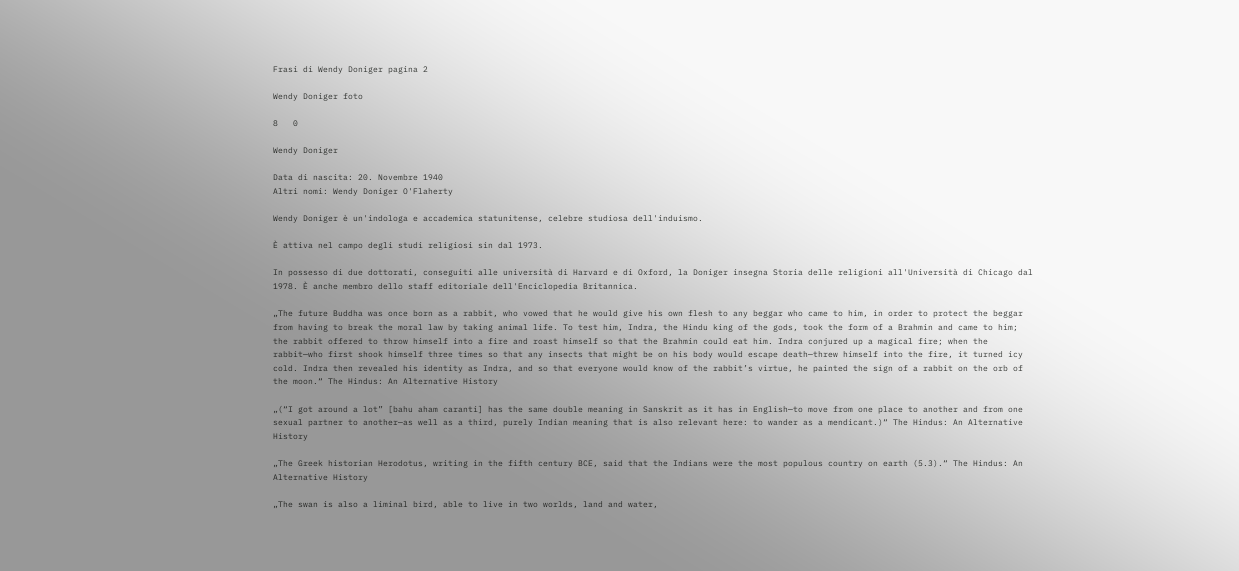Frasi di Wendy Doniger pagina 2

Wendy Doniger foto

8   0

Wendy Doniger

Data di nascita: 20. Novembre 1940
Altri nomi: Wendy Doniger O'Flaherty

Wendy Doniger è un'indologa e accademica statunitense, celebre studiosa dell'induismo.

È attiva nel campo degli studi religiosi sin dal 1973.

In possesso di due dottorati, conseguiti alle università di Harvard e di Oxford, la Doniger insegna Storia delle religioni all'Università di Chicago dal 1978. È anche membro dello staff editoriale dell'Enciclopedia Britannica.

„The future Buddha was once born as a rabbit, who vowed that he would give his own flesh to any beggar who came to him, in order to protect the beggar from having to break the moral law by taking animal life. To test him, Indra, the Hindu king of the gods, took the form of a Brahmin and came to him; the rabbit offered to throw himself into a fire and roast himself so that the Brahmin could eat him. Indra conjured up a magical fire; when the rabbit—who first shook himself three times so that any insects that might be on his body would escape death—threw himself into the fire, it turned icy cold. Indra then revealed his identity as Indra, and so that everyone would know of the rabbit’s virtue, he painted the sign of a rabbit on the orb of the moon.“ The Hindus: An Alternative History

„(“I got around a lot” [bahu aham caranti] has the same double meaning in Sanskrit as it has in English—to move from one place to another and from one sexual partner to another—as well as a third, purely Indian meaning that is also relevant here: to wander as a mendicant.)“ The Hindus: An Alternative History

„The Greek historian Herodotus, writing in the fifth century BCE, said that the Indians were the most populous country on earth (5.3).“ The Hindus: An Alternative History

„The swan is also a liminal bird, able to live in two worlds, land and water,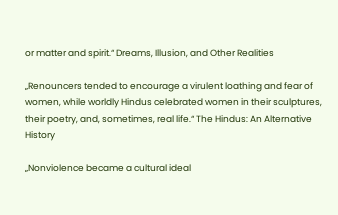or matter and spirit.“ Dreams, Illusion, and Other Realities

„Renouncers tended to encourage a virulent loathing and fear of women, while worldly Hindus celebrated women in their sculptures, their poetry, and, sometimes, real life.“ The Hindus: An Alternative History

„Nonviolence became a cultural ideal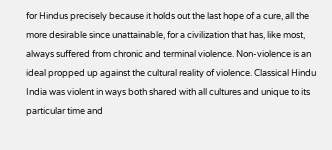for Hindus precisely because it holds out the last hope of a cure, all the more desirable since unattainable, for a civilization that has, like most, always suffered from chronic and terminal violence. Non-violence is an ideal propped up against the cultural reality of violence. Classical Hindu India was violent in ways both shared with all cultures and unique to its particular time and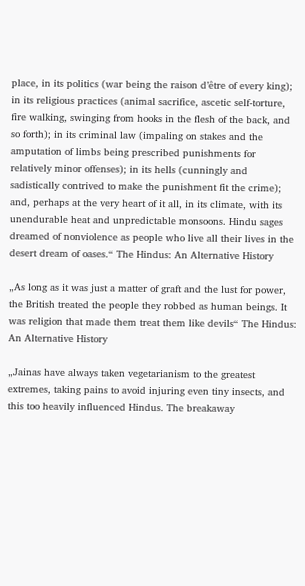place, in its politics (war being the raison d’être of every king); in its religious practices (animal sacrifice, ascetic self-torture, fire walking, swinging from hooks in the flesh of the back, and so forth); in its criminal law (impaling on stakes and the amputation of limbs being prescribed punishments for relatively minor offenses); in its hells (cunningly and sadistically contrived to make the punishment fit the crime); and, perhaps at the very heart of it all, in its climate, with its unendurable heat and unpredictable monsoons. Hindu sages dreamed of nonviolence as people who live all their lives in the desert dream of oases.“ The Hindus: An Alternative History

„As long as it was just a matter of graft and the lust for power, the British treated the people they robbed as human beings. It was religion that made them treat them like devils“ The Hindus: An Alternative History

„Jainas have always taken vegetarianism to the greatest extremes, taking pains to avoid injuring even tiny insects, and this too heavily influenced Hindus. The breakaway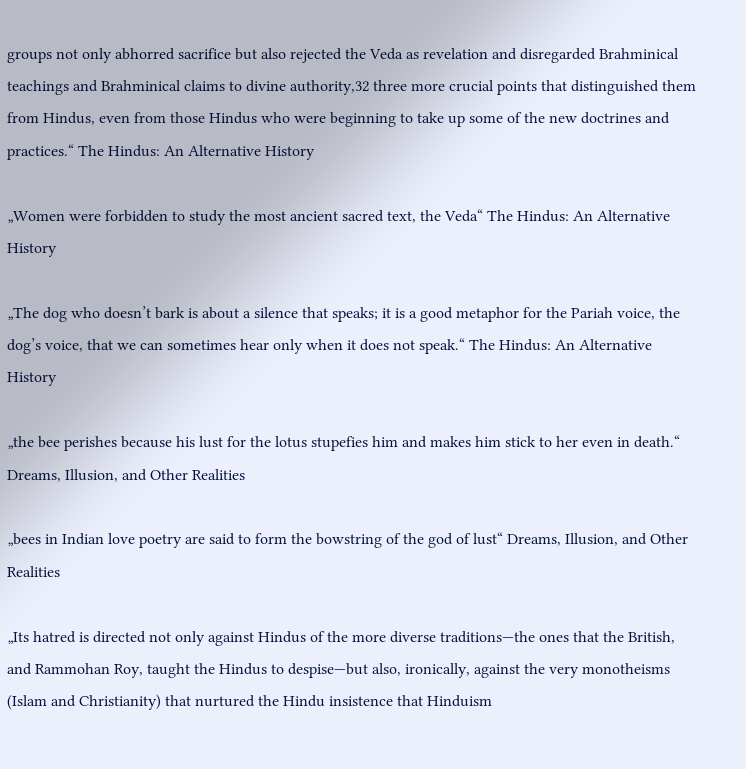groups not only abhorred sacrifice but also rejected the Veda as revelation and disregarded Brahminical teachings and Brahminical claims to divine authority,32 three more crucial points that distinguished them from Hindus, even from those Hindus who were beginning to take up some of the new doctrines and practices.“ The Hindus: An Alternative History

„Women were forbidden to study the most ancient sacred text, the Veda“ The Hindus: An Alternative History

„The dog who doesn’t bark is about a silence that speaks; it is a good metaphor for the Pariah voice, the dog’s voice, that we can sometimes hear only when it does not speak.“ The Hindus: An Alternative History

„the bee perishes because his lust for the lotus stupefies him and makes him stick to her even in death.“ Dreams, Illusion, and Other Realities

„bees in Indian love poetry are said to form the bowstring of the god of lust“ Dreams, Illusion, and Other Realities

„Its hatred is directed not only against Hindus of the more diverse traditions—the ones that the British, and Rammohan Roy, taught the Hindus to despise—but also, ironically, against the very monotheisms (Islam and Christianity) that nurtured the Hindu insistence that Hinduism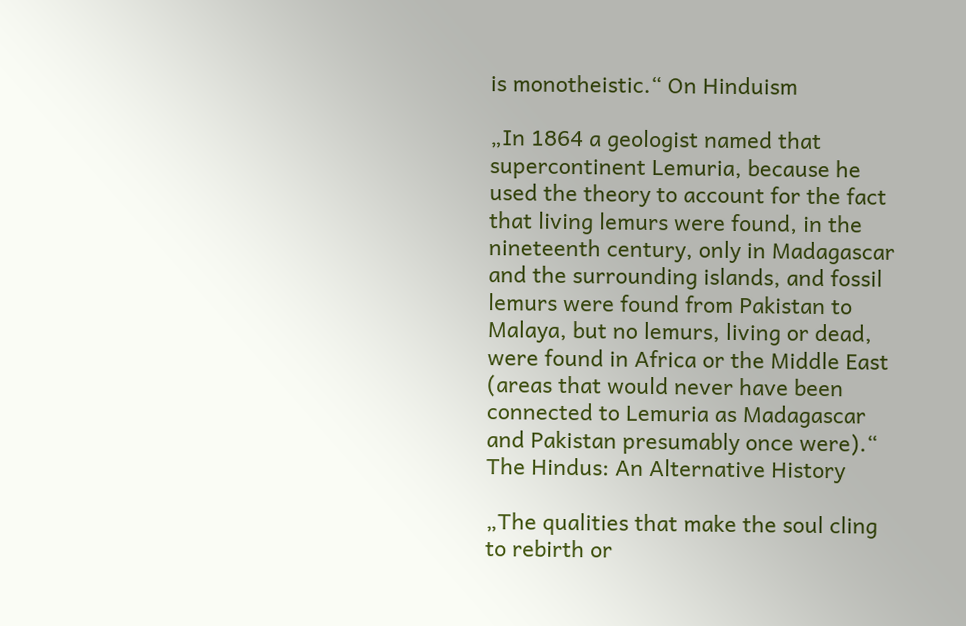is monotheistic.“ On Hinduism

„In 1864 a geologist named that supercontinent Lemuria, because he used the theory to account for the fact that living lemurs were found, in the nineteenth century, only in Madagascar and the surrounding islands, and fossil lemurs were found from Pakistan to Malaya, but no lemurs, living or dead, were found in Africa or the Middle East (areas that would never have been connected to Lemuria as Madagascar and Pakistan presumably once were).“ The Hindus: An Alternative History

„The qualities that make the soul cling to rebirth or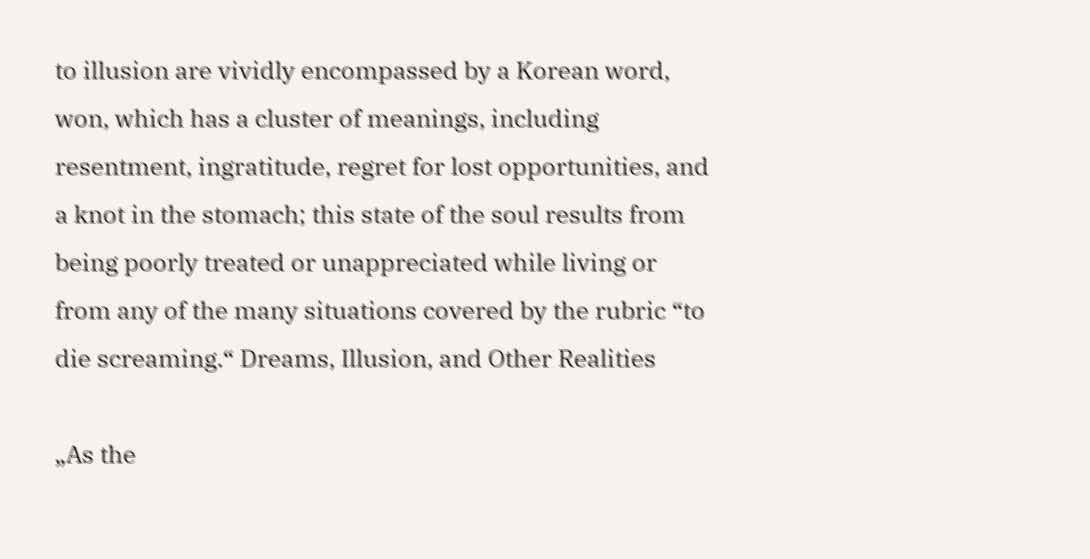to illusion are vividly encompassed by a Korean word, won, which has a cluster of meanings, including resentment, ingratitude, regret for lost opportunities, and a knot in the stomach; this state of the soul results from being poorly treated or unappreciated while living or from any of the many situations covered by the rubric “to die screaming.“ Dreams, Illusion, and Other Realities

„As the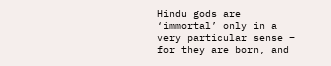Hindu gods are ‘immortal’ only in a very particular sense – for they are born, and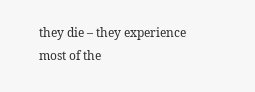they die – they experience most of the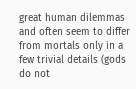great human dilemmas and often seem to differ from mortals only in a few trivial details (gods do not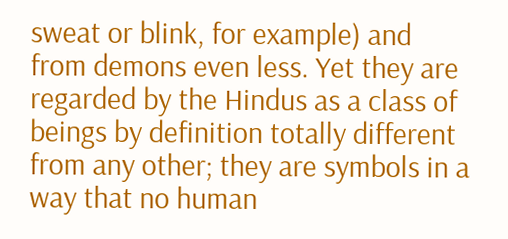sweat or blink, for example) and from demons even less. Yet they are regarded by the Hindus as a class of beings by definition totally different from any other; they are symbols in a way that no human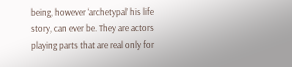being, however ‘archetypal’ his life story, can ever be. They are actors playing parts that are real only for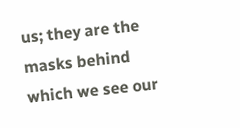us; they are the masks behind which we see our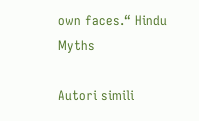own faces.“ Hindu Myths

Autori simili